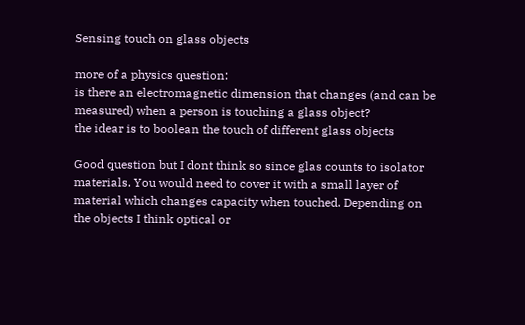Sensing touch on glass objects

more of a physics question:
is there an electromagnetic dimension that changes (and can be measured) when a person is touching a glass object?
the idear is to boolean the touch of different glass objects

Good question but I dont think so since glas counts to isolator materials. You would need to cover it with a small layer of material which changes capacity when touched. Depending on the objects I think optical or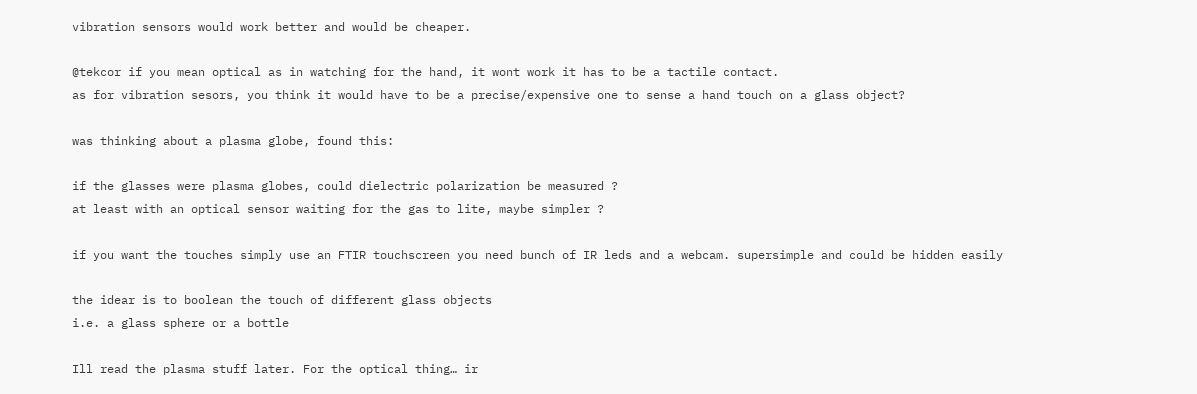vibration sensors would work better and would be cheaper.

@tekcor if you mean optical as in watching for the hand, it wont work it has to be a tactile contact.
as for vibration sesors, you think it would have to be a precise/expensive one to sense a hand touch on a glass object?

was thinking about a plasma globe, found this:

if the glasses were plasma globes, could dielectric polarization be measured ?
at least with an optical sensor waiting for the gas to lite, maybe simpler ?

if you want the touches simply use an FTIR touchscreen you need bunch of IR leds and a webcam. supersimple and could be hidden easily

the idear is to boolean the touch of different glass objects
i.e. a glass sphere or a bottle

Ill read the plasma stuff later. For the optical thing… ir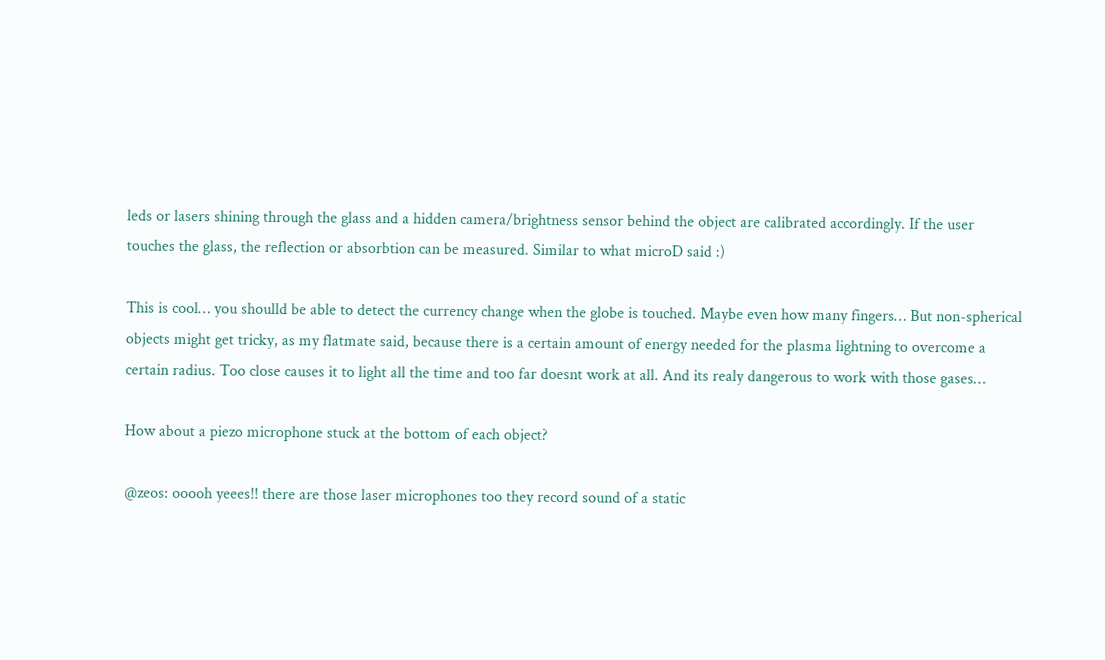leds or lasers shining through the glass and a hidden camera/brightness sensor behind the object are calibrated accordingly. If the user touches the glass, the reflection or absorbtion can be measured. Similar to what microD said :)

This is cool… you shoulld be able to detect the currency change when the globe is touched. Maybe even how many fingers… But non-spherical objects might get tricky, as my flatmate said, because there is a certain amount of energy needed for the plasma lightning to overcome a certain radius. Too close causes it to light all the time and too far doesnt work at all. And its realy dangerous to work with those gases…

How about a piezo microphone stuck at the bottom of each object?

@zeos: ooooh yeees!! there are those laser microphones too they record sound of a static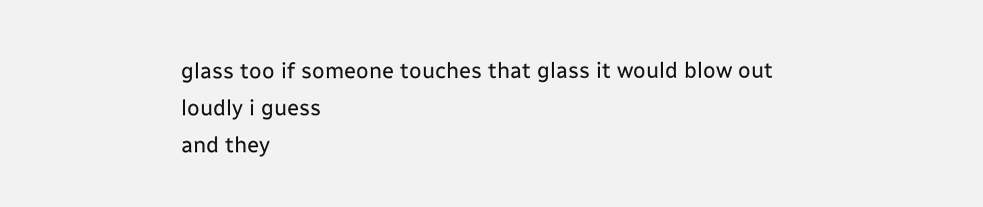glass too if someone touches that glass it would blow out loudly i guess
and they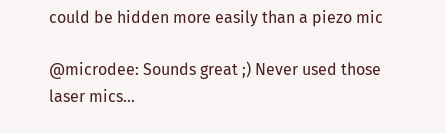could be hidden more easily than a piezo mic

@microdee: Sounds great ;) Never used those laser mics…